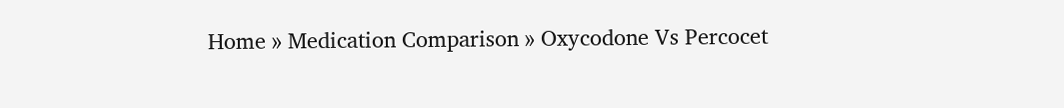Home » Medication Comparison » Oxycodone Vs Percocet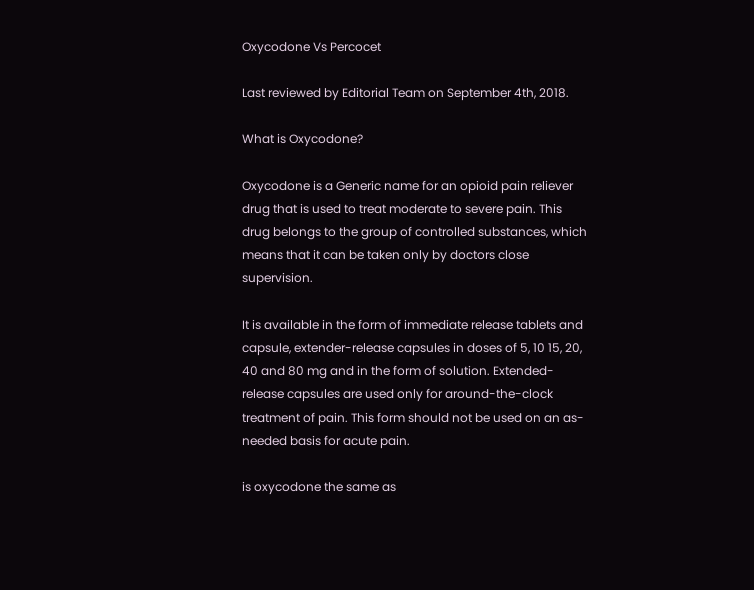Oxycodone Vs Percocet

Last reviewed by Editorial Team on September 4th, 2018.

What is Oxycodone?

Oxycodone is a Generic name for an opioid pain reliever drug that is used to treat moderate to severe pain. This drug belongs to the group of controlled substances, which means that it can be taken only by doctors close supervision.

It is available in the form of immediate release tablets and capsule, extender-release capsules in doses of 5, 10 15, 20, 40 and 80 mg and in the form of solution. Extended-release capsules are used only for around-the-clock treatment of pain. This form should not be used on an as-needed basis for acute pain.

is oxycodone the same as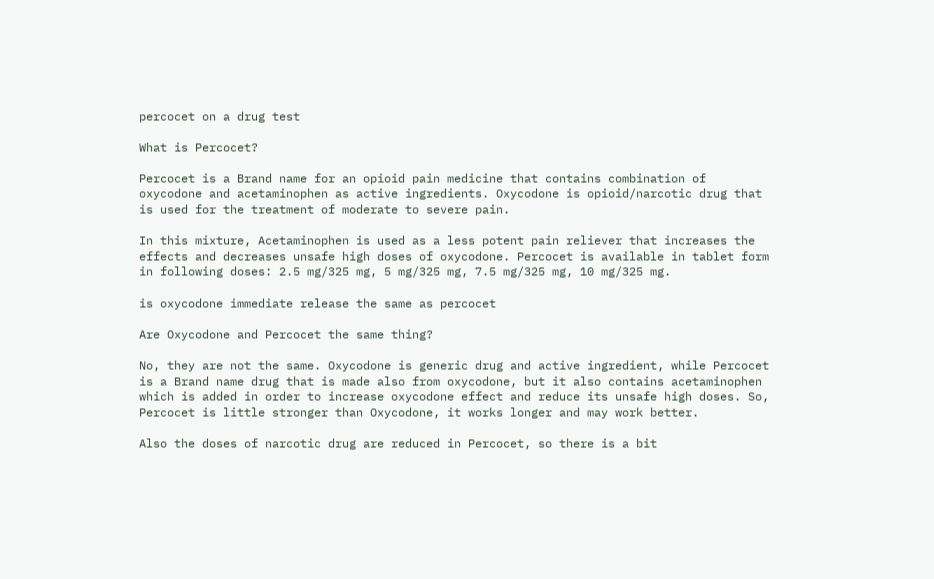percocet on a drug test

What is Percocet?

Percocet is a Brand name for an opioid pain medicine that contains combination of oxycodone and acetaminophen as active ingredients. Oxycodone is opioid/narcotic drug that is used for the treatment of moderate to severe pain.

In this mixture, Acetaminophen is used as a less potent pain reliever that increases the effects and decreases unsafe high doses of oxycodone. Percocet is available in tablet form in following doses: 2.5 mg/325 mg, 5 mg/325 mg, 7.5 mg/325 mg, 10 mg/325 mg.

is oxycodone immediate release the same as percocet

Are Oxycodone and Percocet the same thing?

No, they are not the same. Oxycodone is generic drug and active ingredient, while Percocet is a Brand name drug that is made also from oxycodone, but it also contains acetaminophen which is added in order to increase oxycodone effect and reduce its unsafe high doses. So, Percocet is little stronger than Oxycodone, it works longer and may work better.

Also the doses of narcotic drug are reduced in Percocet, so there is a bit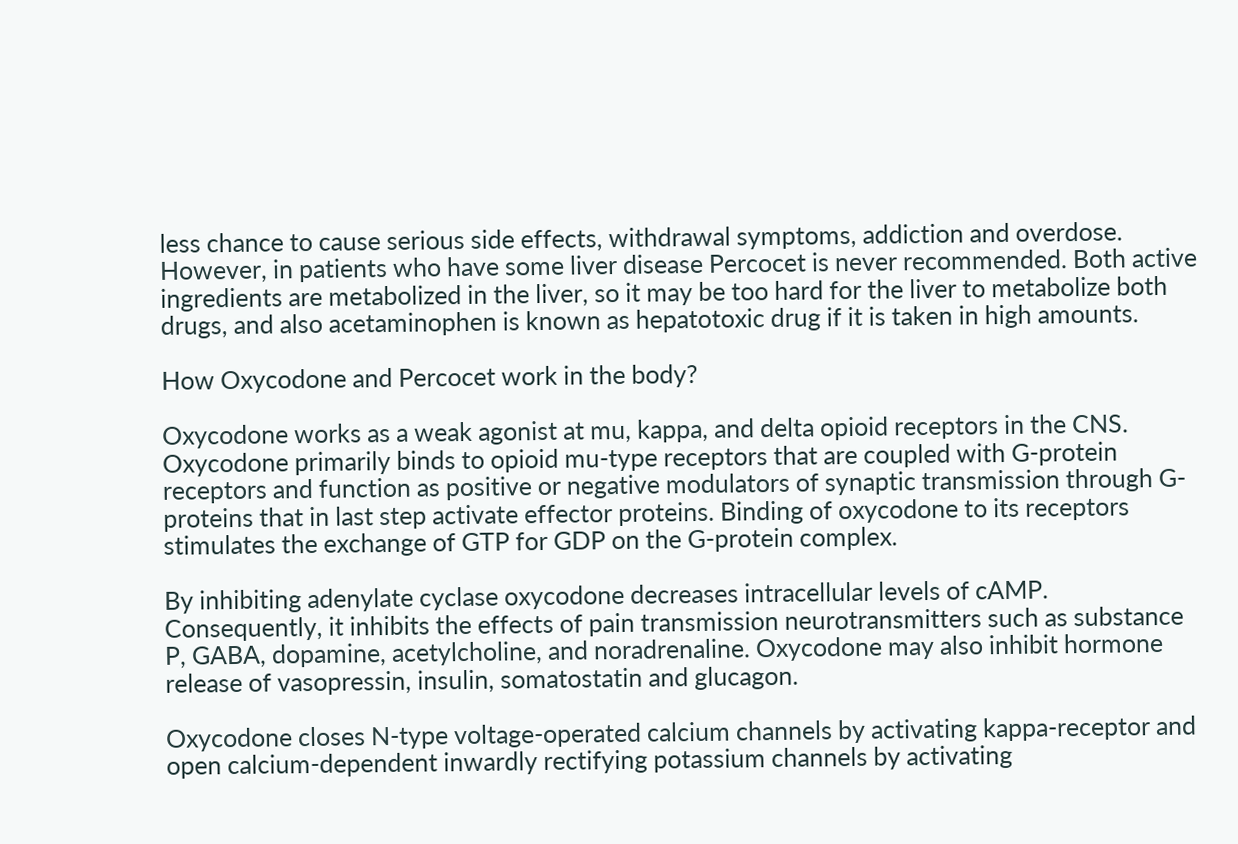less chance to cause serious side effects, withdrawal symptoms, addiction and overdose. However, in patients who have some liver disease Percocet is never recommended. Both active ingredients are metabolized in the liver, so it may be too hard for the liver to metabolize both drugs, and also acetaminophen is known as hepatotoxic drug if it is taken in high amounts.

How Oxycodone and Percocet work in the body?

Oxycodone works as a weak agonist at mu, kappa, and delta opioid receptors in the CNS. Oxycodone primarily binds to opioid mu-type receptors that are coupled with G-protein receptors and function as positive or negative modulators of synaptic transmission through G-proteins that in last step activate effector proteins. Binding of oxycodone to its receptors stimulates the exchange of GTP for GDP on the G-protein complex.

By inhibiting adenylate cyclase oxycodone decreases intracellular levels of cAMP. Consequently, it inhibits the effects of pain transmission neurotransmitters such as substance P, GABA, dopamine, acetylcholine, and noradrenaline. Oxycodone may also inhibit hormone release of vasopressin, insulin, somatostatin and glucagon.

Oxycodone closes N-type voltage-operated calcium channels by activating kappa-receptor and open calcium-dependent inwardly rectifying potassium channels by activating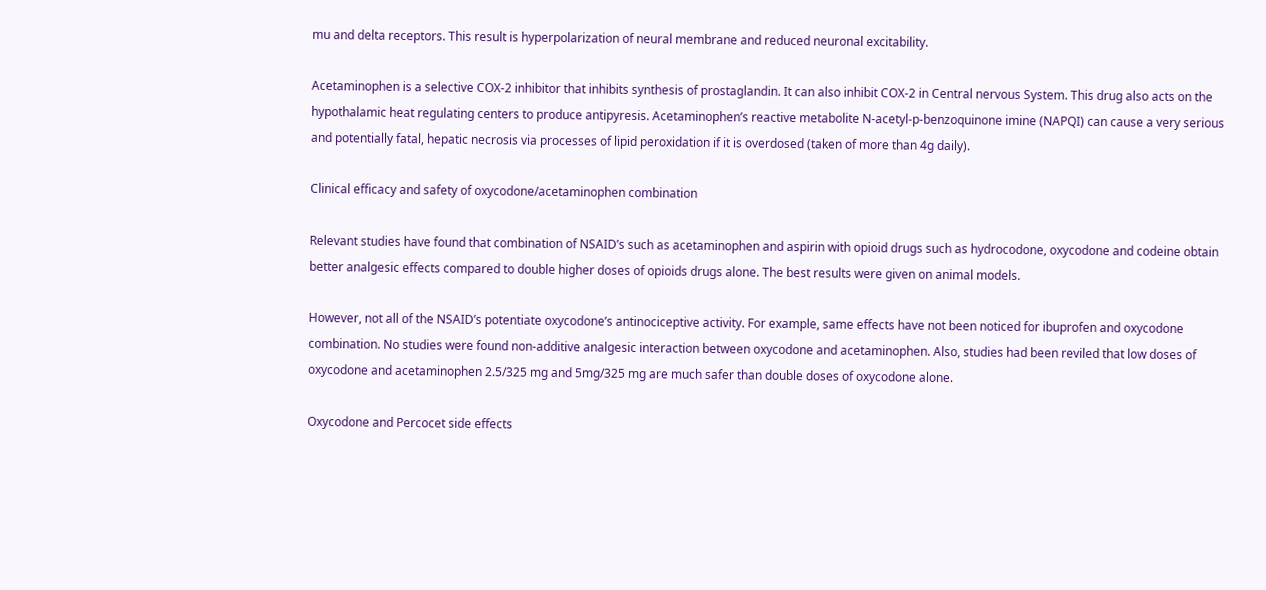mu and delta receptors. This result is hyperpolarization of neural membrane and reduced neuronal excitability.

Acetaminophen is a selective COX-2 inhibitor that inhibits synthesis of prostaglandin. It can also inhibit COX-2 in Central nervous System. This drug also acts on the hypothalamic heat regulating centers to produce antipyresis. Acetaminophen’s reactive metabolite N-acetyl-p-benzoquinone imine (NAPQI) can cause a very serious and potentially fatal, hepatic necrosis via processes of lipid peroxidation if it is overdosed (taken of more than 4g daily).

Clinical efficacy and safety of oxycodone/acetaminophen combination

Relevant studies have found that combination of NSAID’s such as acetaminophen and aspirin with opioid drugs such as hydrocodone, oxycodone and codeine obtain better analgesic effects compared to double higher doses of opioids drugs alone. The best results were given on animal models.

However, not all of the NSAID’s potentiate oxycodone’s antinociceptive activity. For example, same effects have not been noticed for ibuprofen and oxycodone combination. No studies were found non-additive analgesic interaction between oxycodone and acetaminophen. Also, studies had been reviled that low doses of oxycodone and acetaminophen 2.5/325 mg and 5mg/325 mg are much safer than double doses of oxycodone alone.

Oxycodone and Percocet side effects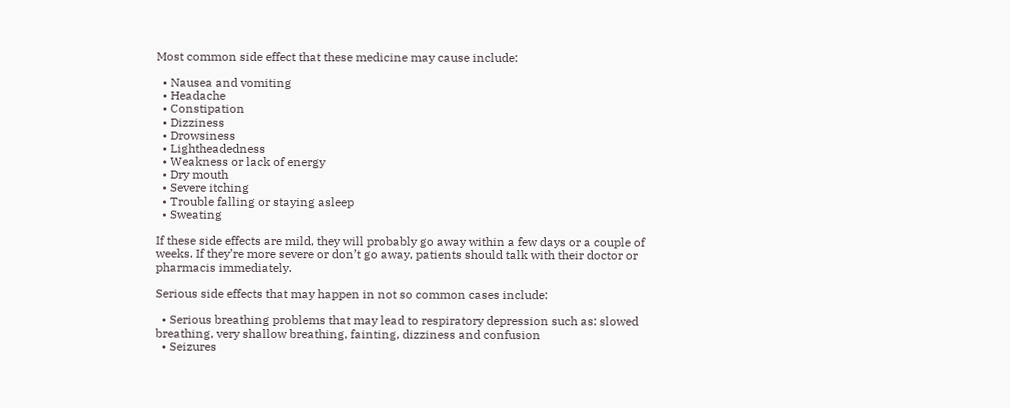Most common side effect that these medicine may cause include:

  • Nausea and vomiting
  • Headache
  • Constipation
  • Dizziness
  • Drowsiness
  • Lightheadedness
  • Weakness or lack of energy
  • Dry mouth
  • Severe itching
  • Trouble falling or staying asleep
  • Sweating

If these side effects are mild, they will probably go away within a few days or a couple of weeks. If they’re more severe or don’t go away, patients should talk with their doctor or pharmacis immediately.

Serious side effects that may happen in not so common cases include:

  • Serious breathing problems that may lead to respiratory depression such as: slowed breathing, very shallow breathing, fainting, dizziness and confusion
  • Seizures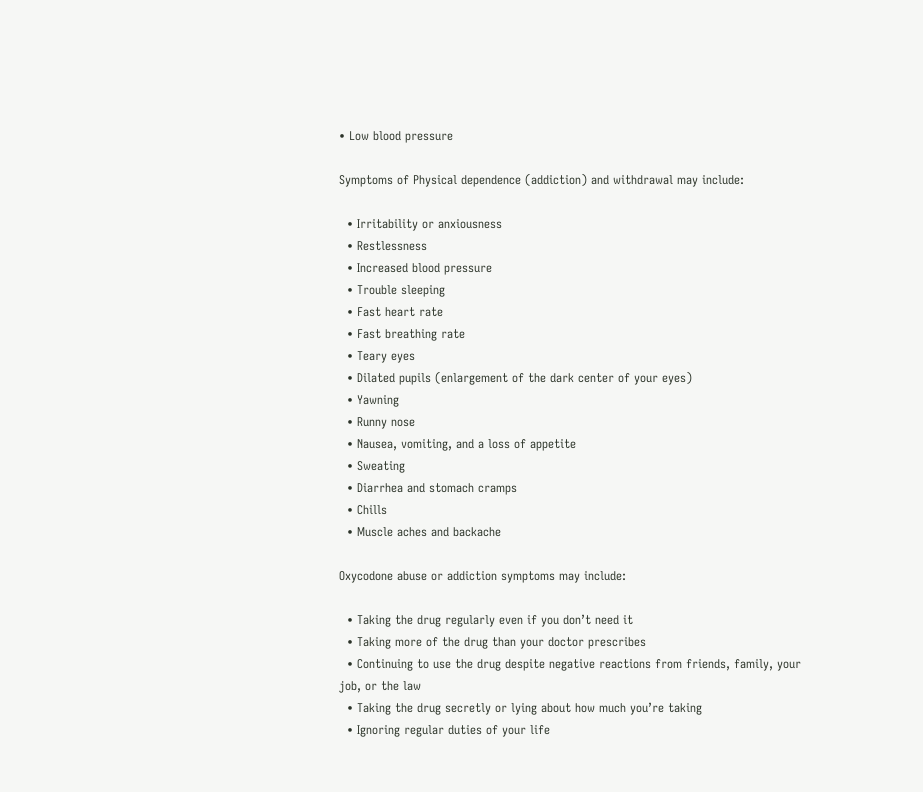• Low blood pressure

Symptoms of Physical dependence (addiction) and withdrawal may include:

  • Irritability or anxiousness
  • Restlessness
  • Increased blood pressure
  • Trouble sleeping
  • Fast heart rate
  • Fast breathing rate
  • Teary eyes
  • Dilated pupils (enlargement of the dark center of your eyes)
  • Yawning
  • Runny nose
  • Nausea, vomiting, and a loss of appetite
  • Sweating
  • Diarrhea and stomach cramps
  • Chills
  • Muscle aches and backache

Oxycodone abuse or addiction symptoms may include:

  • Taking the drug regularly even if you don’t need it
  • Taking more of the drug than your doctor prescribes
  • Continuing to use the drug despite negative reactions from friends, family, your job, or the law
  • Taking the drug secretly or lying about how much you’re taking
  • Ignoring regular duties of your life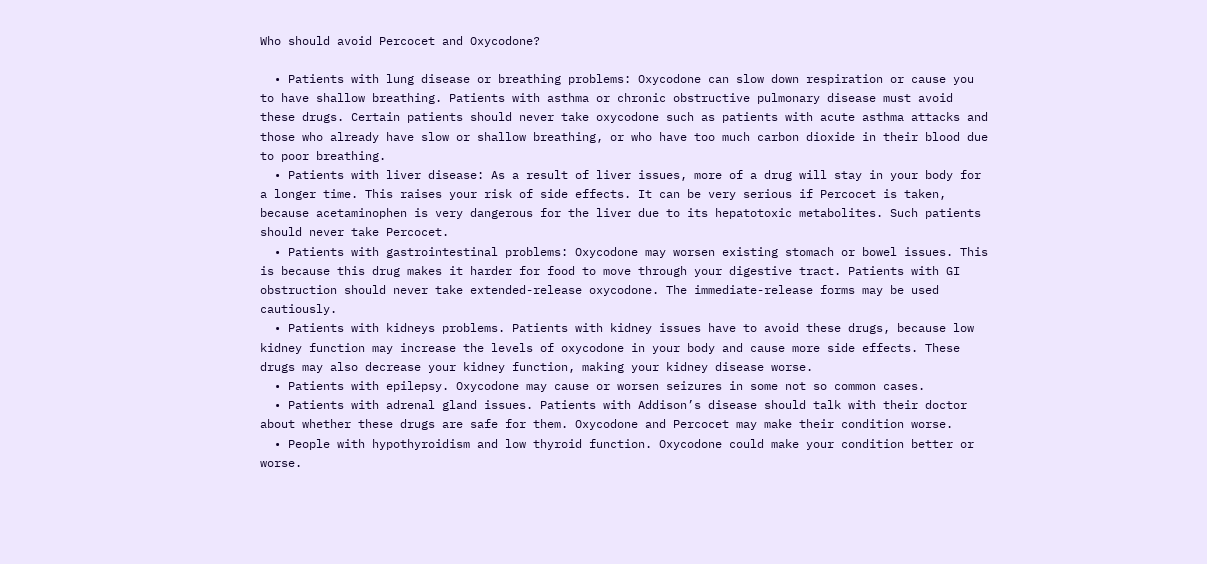Who should avoid Percocet and Oxycodone?

  • Patients with lung disease or breathing problems: Oxycodone can slow down respiration or cause you to have shallow breathing. Patients with asthma or chronic obstructive pulmonary disease must avoid these drugs. Certain patients should never take oxycodone such as patients with acute asthma attacks and those who already have slow or shallow breathing, or who have too much carbon dioxide in their blood due to poor breathing.
  • Patients with liver disease: As a result of liver issues, more of a drug will stay in your body for a longer time. This raises your risk of side effects. It can be very serious if Percocet is taken, because acetaminophen is very dangerous for the liver due to its hepatotoxic metabolites. Such patients should never take Percocet.
  • Patients with gastrointestinal problems: Oxycodone may worsen existing stomach or bowel issues. This is because this drug makes it harder for food to move through your digestive tract. Patients with GI obstruction should never take extended-release oxycodone. The immediate-release forms may be used cautiously.
  • Patients with kidneys problems. Patients with kidney issues have to avoid these drugs, because low kidney function may increase the levels of oxycodone in your body and cause more side effects. These drugs may also decrease your kidney function, making your kidney disease worse.
  • Patients with epilepsy. Oxycodone may cause or worsen seizures in some not so common cases.
  • Patients with adrenal gland issues. Patients with Addison’s disease should talk with their doctor about whether these drugs are safe for them. Oxycodone and Percocet may make their condition worse.
  • People with hypothyroidism and low thyroid function. Oxycodone could make your condition better or worse.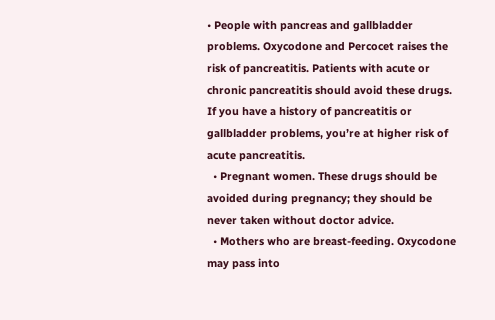• People with pancreas and gallbladder problems. Oxycodone and Percocet raises the risk of pancreatitis. Patients with acute or chronic pancreatitis should avoid these drugs. If you have a history of pancreatitis or gallbladder problems, you’re at higher risk of acute pancreatitis.
  • Pregnant women. These drugs should be avoided during pregnancy; they should be never taken without doctor advice.
  • Mothers who are breast-feeding. Oxycodone may pass into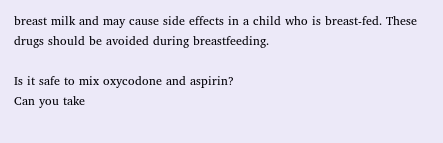breast milk and may cause side effects in a child who is breast-fed. These drugs should be avoided during breastfeeding.

Is it safe to mix oxycodone and aspirin?
Can you take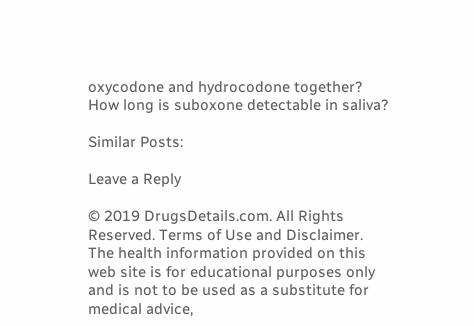oxycodone and hydrocodone together?
How long is suboxone detectable in saliva?

Similar Posts:

Leave a Reply

© 2019 DrugsDetails.com. All Rights Reserved. Terms of Use and Disclaimer.
The health information provided on this web site is for educational purposes only and is not to be used as a substitute for medical advice,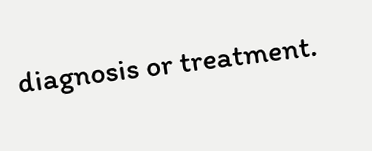diagnosis or treatment.